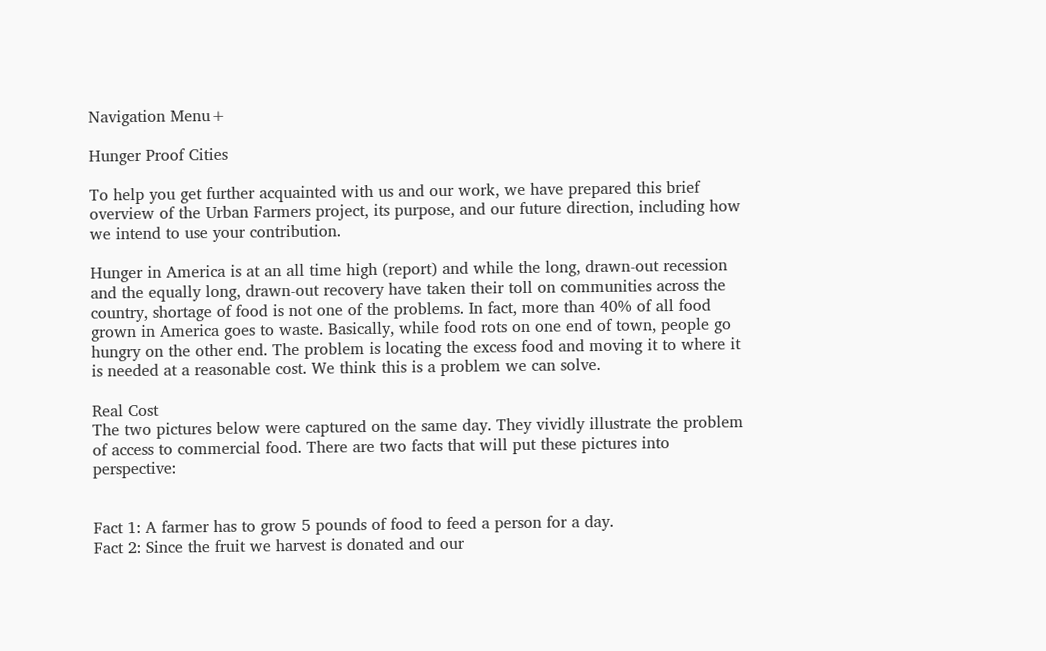Navigation Menu+

Hunger Proof Cities

To help you get further acquainted with us and our work, we have prepared this brief overview of the Urban Farmers project, its purpose, and our future direction, including how we intend to use your contribution.

Hunger in America is at an all time high (report) and while the long, drawn-out recession and the equally long, drawn-out recovery have taken their toll on communities across the country, shortage of food is not one of the problems. In fact, more than 40% of all food grown in America goes to waste. Basically, while food rots on one end of town, people go hungry on the other end. The problem is locating the excess food and moving it to where it is needed at a reasonable cost. We think this is a problem we can solve.

Real Cost
The two pictures below were captured on the same day. They vividly illustrate the problem of access to commercial food. There are two facts that will put these pictures into perspective:


Fact 1: A farmer has to grow 5 pounds of food to feed a person for a day.
Fact 2: Since the fruit we harvest is donated and our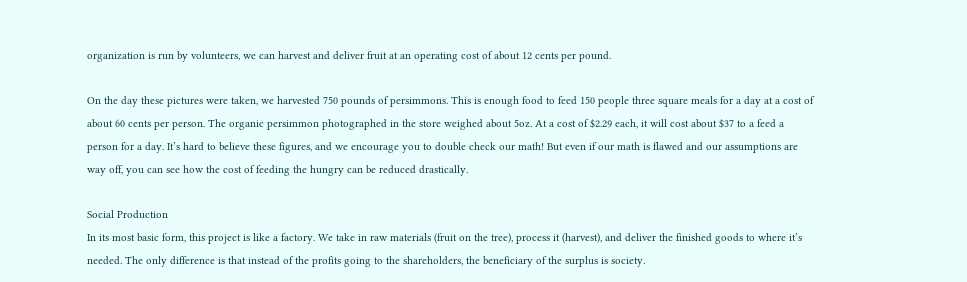organization is run by volunteers, we can harvest and deliver fruit at an operating cost of about 12 cents per pound.

On the day these pictures were taken, we harvested 750 pounds of persimmons. This is enough food to feed 150 people three square meals for a day at a cost of about 60 cents per person. The organic persimmon photographed in the store weighed about 5oz. At a cost of $2.29 each, it will cost about $37 to a feed a person for a day. It’s hard to believe these figures, and we encourage you to double check our math! But even if our math is flawed and our assumptions are way off, you can see how the cost of feeding the hungry can be reduced drastically.

Social Production
In its most basic form, this project is like a factory. We take in raw materials (fruit on the tree), process it (harvest), and deliver the finished goods to where it’s needed. The only difference is that instead of the profits going to the shareholders, the beneficiary of the surplus is society.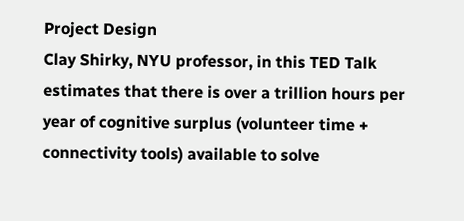Project Design
Clay Shirky, NYU professor, in this TED Talk estimates that there is over a trillion hours per year of cognitive surplus (volunteer time + connectivity tools) available to solve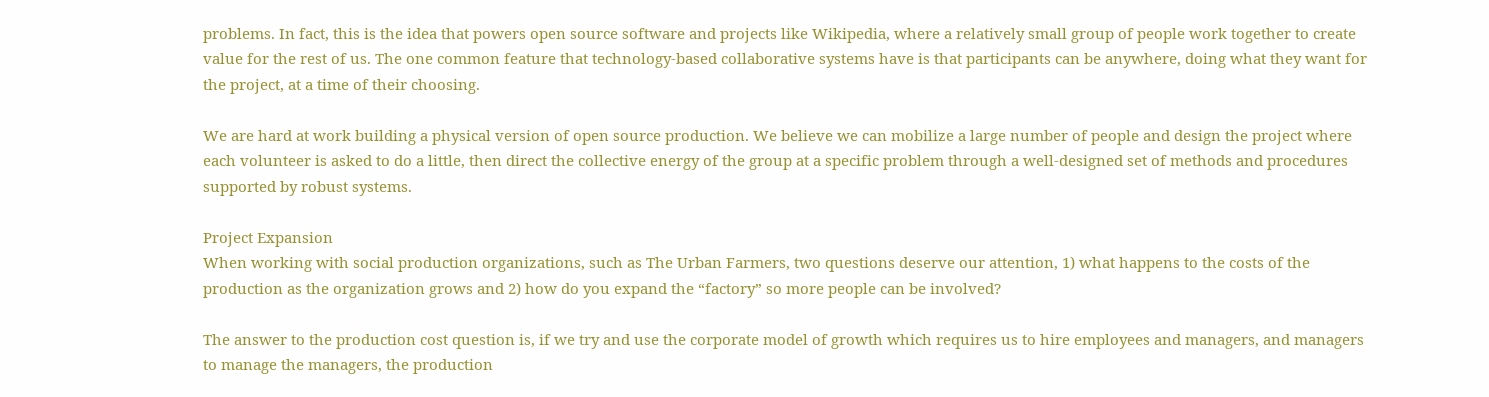problems. In fact, this is the idea that powers open source software and projects like Wikipedia, where a relatively small group of people work together to create value for the rest of us. The one common feature that technology-based collaborative systems have is that participants can be anywhere, doing what they want for the project, at a time of their choosing.

We are hard at work building a physical version of open source production. We believe we can mobilize a large number of people and design the project where each volunteer is asked to do a little, then direct the collective energy of the group at a specific problem through a well-designed set of methods and procedures supported by robust systems.

Project Expansion
When working with social production organizations, such as The Urban Farmers, two questions deserve our attention, 1) what happens to the costs of the production as the organization grows and 2) how do you expand the “factory” so more people can be involved?

The answer to the production cost question is, if we try and use the corporate model of growth which requires us to hire employees and managers, and managers to manage the managers, the production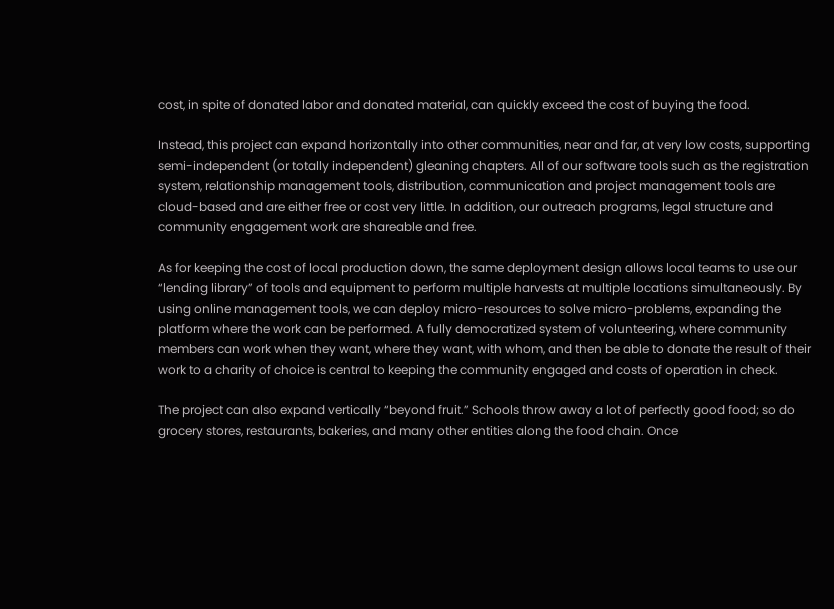cost, in spite of donated labor and donated material, can quickly exceed the cost of buying the food.

Instead, this project can expand horizontally into other communities, near and far, at very low costs, supporting semi-independent (or totally independent) gleaning chapters. All of our software tools such as the registration system, relationship management tools, distribution, communication and project management tools are cloud-based and are either free or cost very little. In addition, our outreach programs, legal structure and community engagement work are shareable and free.

As for keeping the cost of local production down, the same deployment design allows local teams to use our “lending library” of tools and equipment to perform multiple harvests at multiple locations simultaneously. By using online management tools, we can deploy micro-resources to solve micro-problems, expanding the platform where the work can be performed. A fully democratized system of volunteering, where community members can work when they want, where they want, with whom, and then be able to donate the result of their work to a charity of choice is central to keeping the community engaged and costs of operation in check.

The project can also expand vertically “beyond fruit.” Schools throw away a lot of perfectly good food; so do grocery stores, restaurants, bakeries, and many other entities along the food chain. Once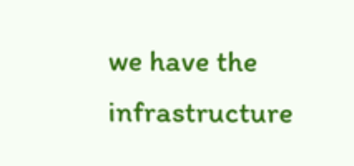we have the infrastructure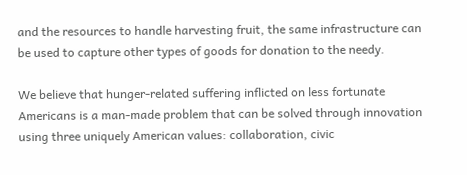and the resources to handle harvesting fruit, the same infrastructure can be used to capture other types of goods for donation to the needy.

We believe that hunger-related suffering inflicted on less fortunate Americans is a man-made problem that can be solved through innovation using three uniquely American values: collaboration, civic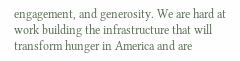engagement, and generosity. We are hard at work building the infrastructure that will transform hunger in America and are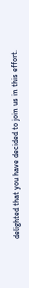delighted that you have decided to join us in this effort.